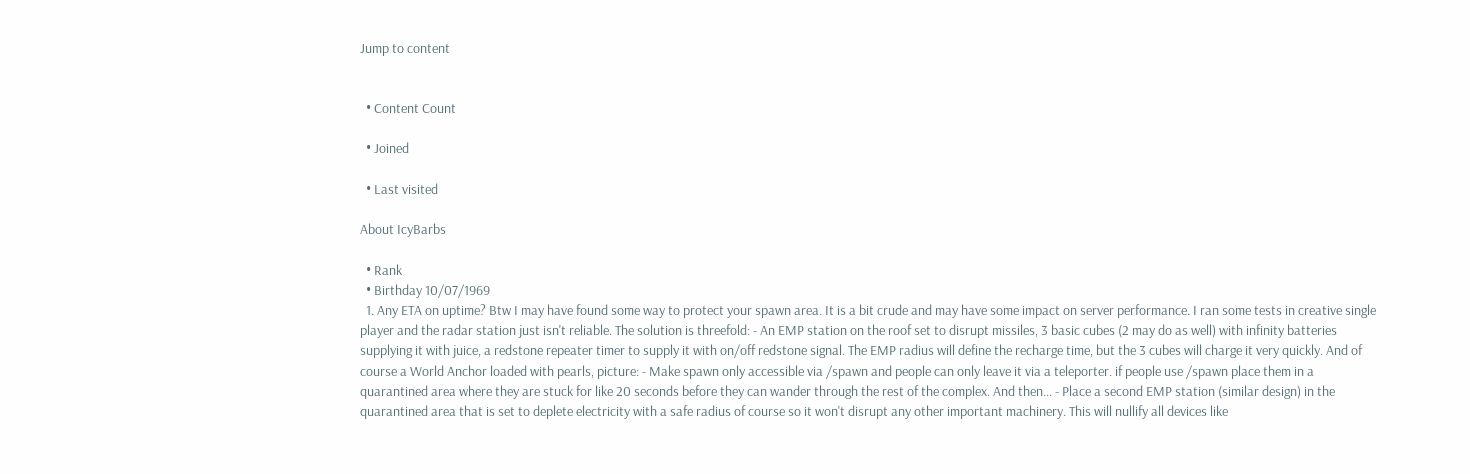Jump to content


  • Content Count

  • Joined

  • Last visited

About IcyBarbs

  • Rank
  • Birthday 10/07/1969
  1. Any ETA on uptime? Btw I may have found some way to protect your spawn area. It is a bit crude and may have some impact on server performance. I ran some tests in creative single player and the radar station just isn't reliable. The solution is threefold: - An EMP station on the roof set to disrupt missiles, 3 basic cubes (2 may do as well) with infinity batteries supplying it with juice, a redstone repeater timer to supply it with on/off redstone signal. The EMP radius will define the recharge time, but the 3 cubes will charge it very quickly. And of course a World Anchor loaded with pearls, picture: - Make spawn only accessible via /spawn and people can only leave it via a teleporter. if people use /spawn place them in a quarantined area where they are stuck for like 20 seconds before they can wander through the rest of the complex. And then... - Place a second EMP station (similar design) in the quarantined area that is set to deplete electricity with a safe radius of course so it won't disrupt any other important machinery. This will nullify all devices like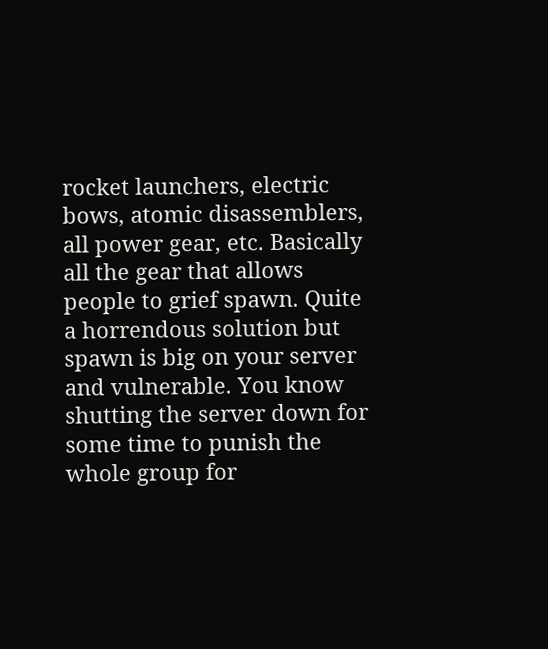rocket launchers, electric bows, atomic disassemblers, all power gear, etc. Basically all the gear that allows people to grief spawn. Quite a horrendous solution but spawn is big on your server and vulnerable. You know shutting the server down for some time to punish the whole group for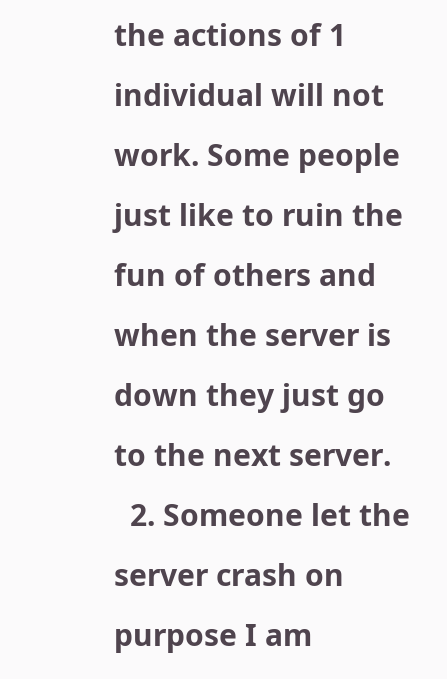the actions of 1 individual will not work. Some people just like to ruin the fun of others and when the server is down they just go to the next server.
  2. Someone let the server crash on purpose I am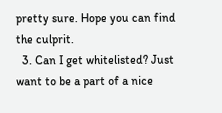pretty sure. Hope you can find the culprit.
  3. Can I get whitelisted? Just want to be a part of a nice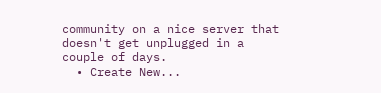community on a nice server that doesn't get unplugged in a couple of days.
  • Create New...